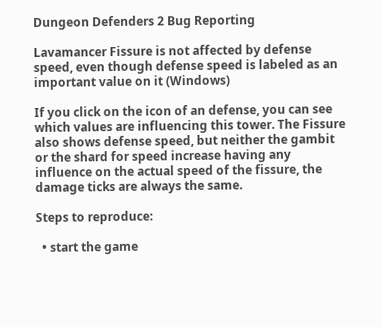Dungeon Defenders 2 Bug Reporting

Lavamancer Fissure is not affected by defense speed, even though defense speed is labeled as an important value on it (Windows)

If you click on the icon of an defense, you can see which values are influencing this tower. The Fissure also shows defense speed, but neither the gambit or the shard for speed increase having any influence on the actual speed of the fissure, the damage ticks are always the same.

Steps to reproduce:

  • start the game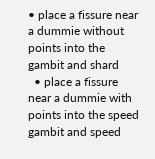• place a fissure near a dummie without points into the gambit and shard
  • place a fissure near a dummie with points into the speed gambit and speed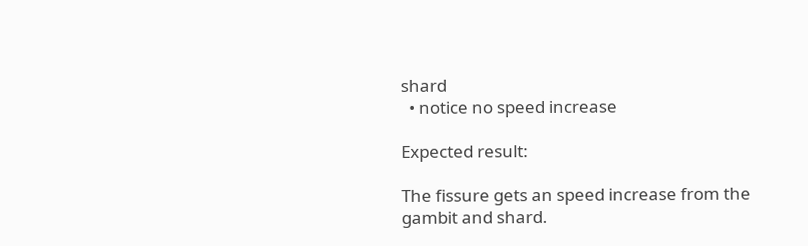shard
  • notice no speed increase

Expected result:

The fissure gets an speed increase from the gambit and shard.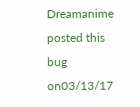Dreamanime posted this bug on03/13/17